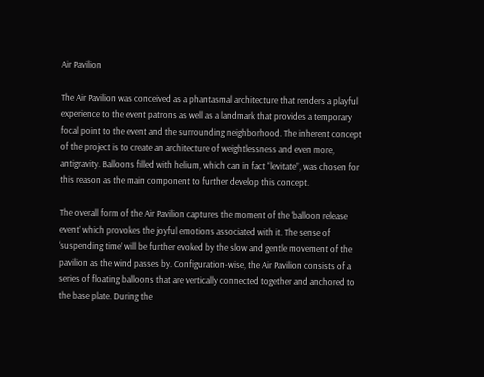Air Pavilion

The Air Pavilion was conceived as a phantasmal architecture that renders a playful experience to the event patrons as well as a landmark that provides a temporary focal point to the event and the surrounding neighborhood. The inherent concept of the project is to create an architecture of weightlessness and even more, antigravity. Balloons filled with helium, which can in fact “levitate”, was chosen for this reason as the main component to further develop this concept.

The overall form of the Air Pavilion captures the moment of the ‘balloon release event’ which provokes the joyful emotions associated with it. The sense of ‘suspending time’ will be further evoked by the slow and gentle movement of the pavilion as the wind passes by. Configuration-wise, the Air Pavilion consists of a series of floating balloons that are vertically connected together and anchored to the base plate. During the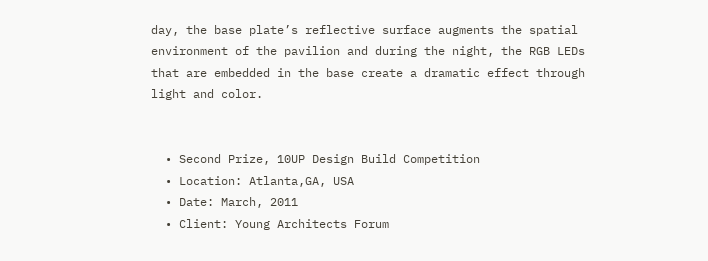day, the base plate’s reflective surface augments the spatial environment of the pavilion and during the night, the RGB LEDs that are embedded in the base create a dramatic effect through light and color.


  • Second Prize, 10UP Design Build Competition
  • Location: Atlanta,GA, USA
  • Date: March, 2011
  • Client: Young Architects Forum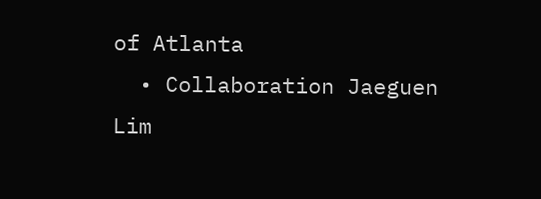of Atlanta
  • Collaboration Jaeguen Lim